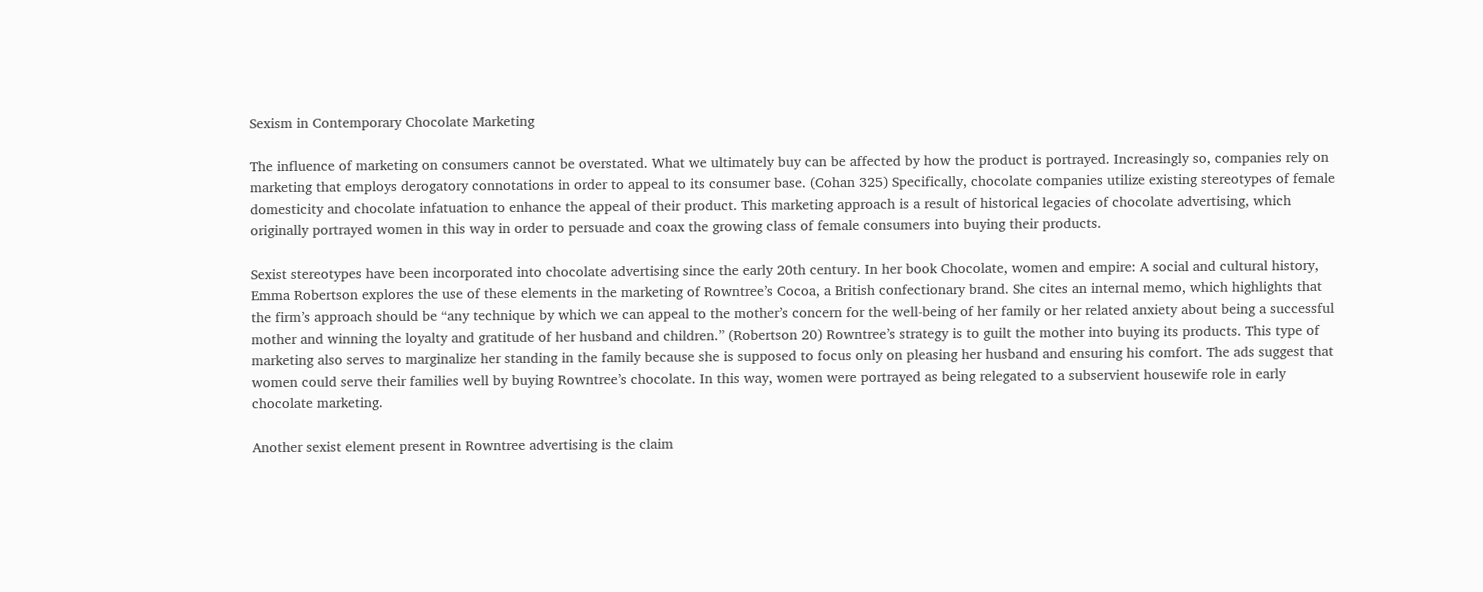Sexism in Contemporary Chocolate Marketing

The influence of marketing on consumers cannot be overstated. What we ultimately buy can be affected by how the product is portrayed. Increasingly so, companies rely on marketing that employs derogatory connotations in order to appeal to its consumer base. (Cohan 325) Specifically, chocolate companies utilize existing stereotypes of female domesticity and chocolate infatuation to enhance the appeal of their product. This marketing approach is a result of historical legacies of chocolate advertising, which originally portrayed women in this way in order to persuade and coax the growing class of female consumers into buying their products.

Sexist stereotypes have been incorporated into chocolate advertising since the early 20th century. In her book Chocolate, women and empire: A social and cultural history, Emma Robertson explores the use of these elements in the marketing of Rowntree’s Cocoa, a British confectionary brand. She cites an internal memo, which highlights that the firm’s approach should be “any technique by which we can appeal to the mother’s concern for the well-being of her family or her related anxiety about being a successful mother and winning the loyalty and gratitude of her husband and children.” (Robertson 20) Rowntree’s strategy is to guilt the mother into buying its products. This type of marketing also serves to marginalize her standing in the family because she is supposed to focus only on pleasing her husband and ensuring his comfort. The ads suggest that women could serve their families well by buying Rowntree’s chocolate. In this way, women were portrayed as being relegated to a subservient housewife role in early chocolate marketing.

Another sexist element present in Rowntree advertising is the claim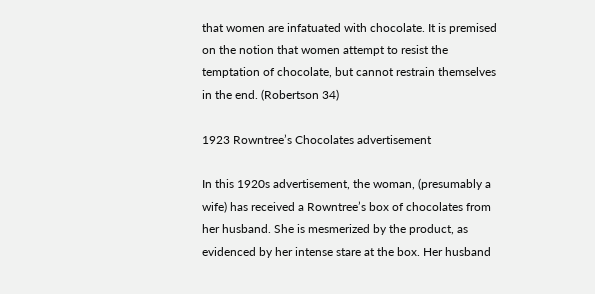that women are infatuated with chocolate. It is premised on the notion that women attempt to resist the temptation of chocolate, but cannot restrain themselves in the end. (Robertson 34)

1923 Rowntree’s Chocolates advertisement

In this 1920s advertisement, the woman, (presumably a wife) has received a Rowntree’s box of chocolates from her husband. She is mesmerized by the product, as evidenced by her intense stare at the box. Her husband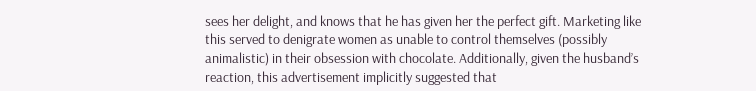sees her delight, and knows that he has given her the perfect gift. Marketing like this served to denigrate women as unable to control themselves (possibly animalistic) in their obsession with chocolate. Additionally, given the husband’s reaction, this advertisement implicitly suggested that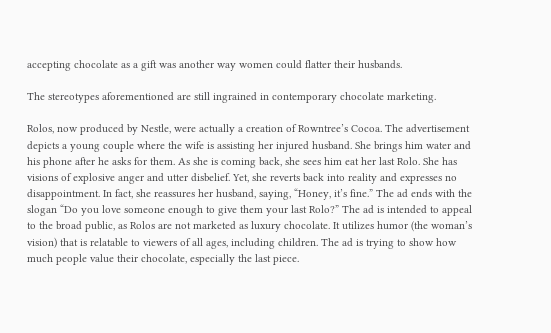accepting chocolate as a gift was another way women could flatter their husbands.

The stereotypes aforementioned are still ingrained in contemporary chocolate marketing.

Rolos, now produced by Nestle, were actually a creation of Rowntree’s Cocoa. The advertisement depicts a young couple where the wife is assisting her injured husband. She brings him water and his phone after he asks for them. As she is coming back, she sees him eat her last Rolo. She has visions of explosive anger and utter disbelief. Yet, she reverts back into reality and expresses no disappointment. In fact, she reassures her husband, saying, “Honey, it’s fine.” The ad ends with the slogan “Do you love someone enough to give them your last Rolo?” The ad is intended to appeal to the broad public, as Rolos are not marketed as luxury chocolate. It utilizes humor (the woman’s vision) that is relatable to viewers of all ages, including children. The ad is trying to show how much people value their chocolate, especially the last piece.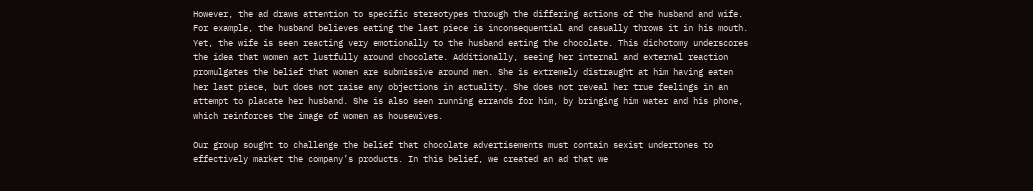However, the ad draws attention to specific stereotypes through the differing actions of the husband and wife. For example, the husband believes eating the last piece is inconsequential and casually throws it in his mouth. Yet, the wife is seen reacting very emotionally to the husband eating the chocolate. This dichotomy underscores the idea that women act lustfully around chocolate. Additionally, seeing her internal and external reaction promulgates the belief that women are submissive around men. She is extremely distraught at him having eaten her last piece, but does not raise any objections in actuality. She does not reveal her true feelings in an attempt to placate her husband. She is also seen running errands for him, by bringing him water and his phone, which reinforces the image of women as housewives.

Our group sought to challenge the belief that chocolate advertisements must contain sexist undertones to effectively market the company’s products. In this belief, we created an ad that we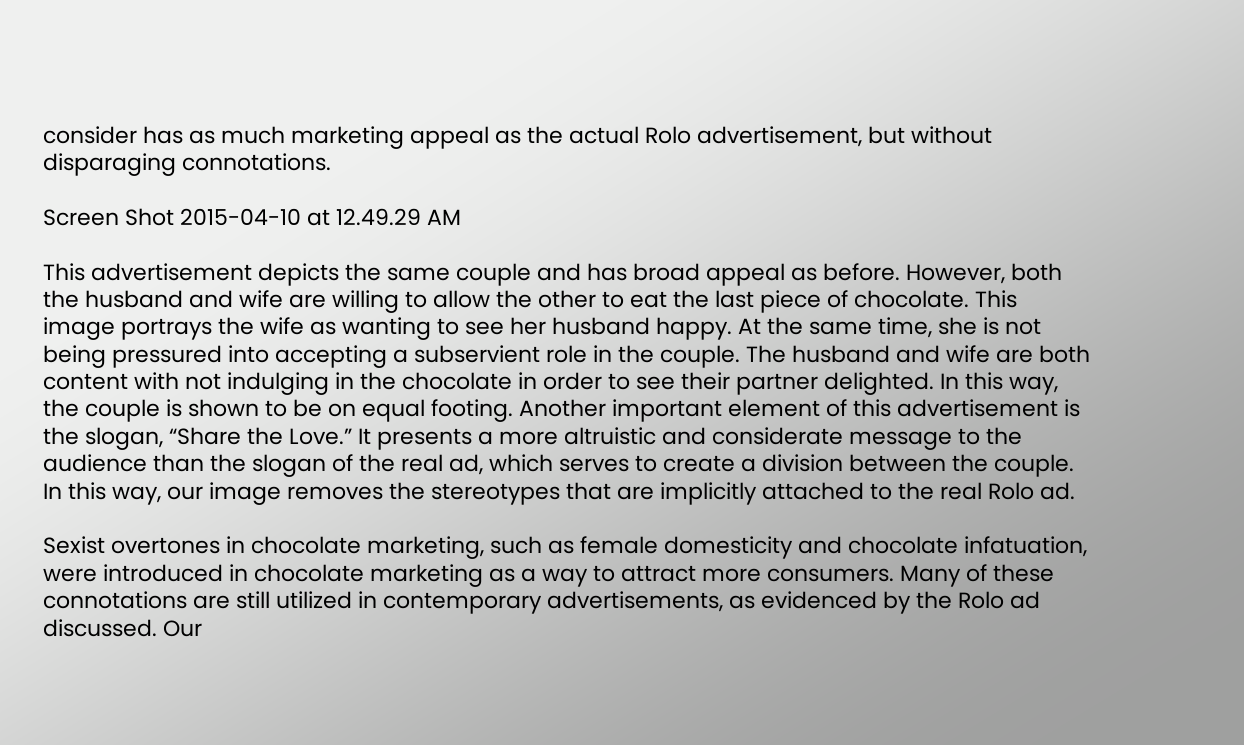consider has as much marketing appeal as the actual Rolo advertisement, but without disparaging connotations.

Screen Shot 2015-04-10 at 12.49.29 AM

This advertisement depicts the same couple and has broad appeal as before. However, both the husband and wife are willing to allow the other to eat the last piece of chocolate. This image portrays the wife as wanting to see her husband happy. At the same time, she is not being pressured into accepting a subservient role in the couple. The husband and wife are both content with not indulging in the chocolate in order to see their partner delighted. In this way, the couple is shown to be on equal footing. Another important element of this advertisement is the slogan, “Share the Love.” It presents a more altruistic and considerate message to the audience than the slogan of the real ad, which serves to create a division between the couple. In this way, our image removes the stereotypes that are implicitly attached to the real Rolo ad.

Sexist overtones in chocolate marketing, such as female domesticity and chocolate infatuation, were introduced in chocolate marketing as a way to attract more consumers. Many of these connotations are still utilized in contemporary advertisements, as evidenced by the Rolo ad discussed. Our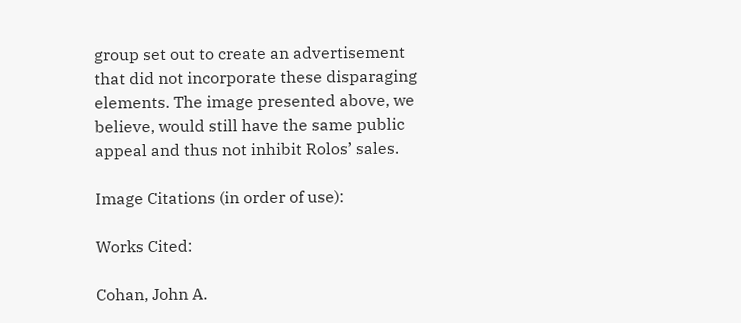group set out to create an advertisement that did not incorporate these disparaging elements. The image presented above, we believe, would still have the same public appeal and thus not inhibit Rolos’ sales.

Image Citations (in order of use):

Works Cited:

Cohan, John A.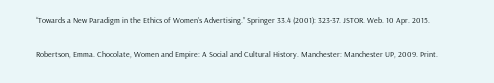“Towards a New Paradigm in the Ethics of Women’s Advertising.” Springer 33.4 (2001): 323-37. JSTOR. Web. 10 Apr. 2015.

Robertson, Emma. Chocolate, Women and Empire: A Social and Cultural History. Manchester: Manchester UP, 2009. Print.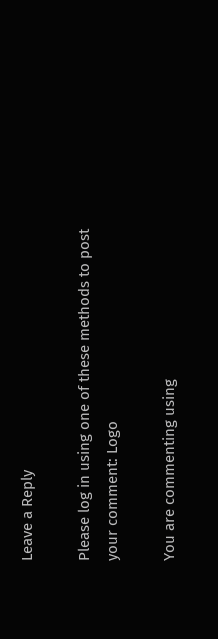Leave a Reply

Please log in using one of these methods to post your comment: Logo

You are commenting using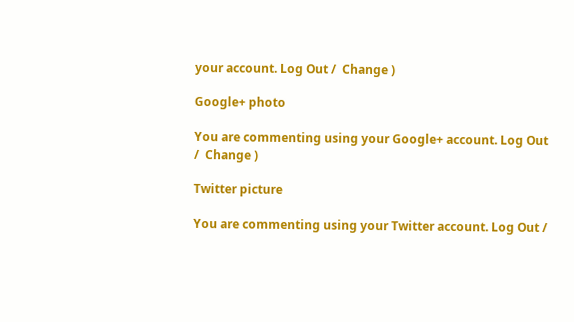your account. Log Out /  Change )

Google+ photo

You are commenting using your Google+ account. Log Out /  Change )

Twitter picture

You are commenting using your Twitter account. Log Out /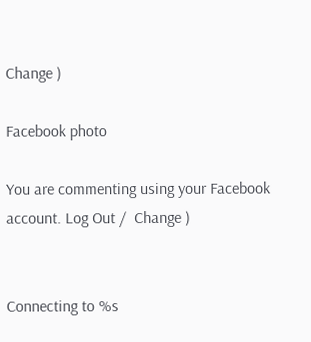Change )

Facebook photo

You are commenting using your Facebook account. Log Out /  Change )


Connecting to %s